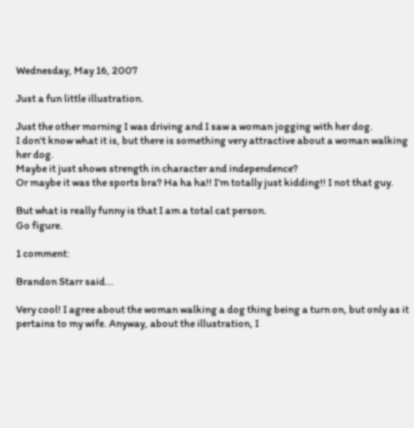Wednesday, May 16, 2007

Just a fun little illustration.

Just the other morning I was driving and I saw a woman jogging with her dog.
I don't know what it is, but there is something very attractive about a woman walking her dog.
Maybe it just shows strength in character and independence?
Or maybe it was the sports bra? Ha ha ha!! I'm totally just kidding!! I not that guy.

But what is really funny is that I am a total cat person.
Go figure.

1 comment:

Brandon Starr said...

Very cool! I agree about the woman walking a dog thing being a turn on, but only as it pertains to my wife. Anyway, about the illustration, I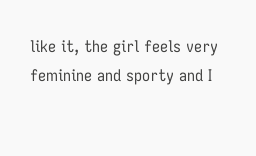like it, the girl feels very feminine and sporty and I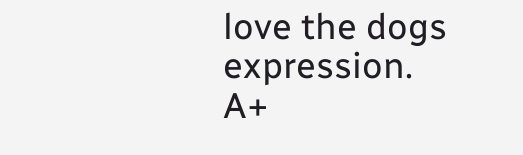love the dogs expression. A+